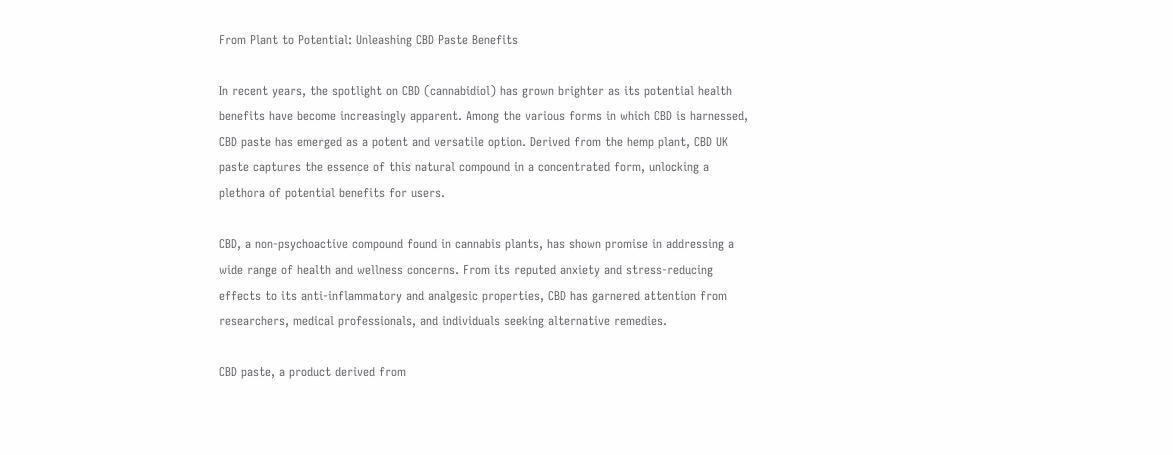From Plant to Potential: Unleashing CBD Paste Benefits

In recent years, the spotlight on CBD (cannabidiol) has grown brighter as its potential health benefits have become increasingly apparent. Among the various forms in which CBD is harnessed, CBD paste has emerged as a potent and versatile option. Derived from the hemp plant, CBD UK paste captures the essence of this natural compound in a concentrated form, unlocking a plethora of potential benefits for users.

CBD, a non-psychoactive compound found in cannabis plants, has shown promise in addressing a wide range of health and wellness concerns. From its reputed anxiety and stress-reducing effects to its anti-inflammatory and analgesic properties, CBD has garnered attention from researchers, medical professionals, and individuals seeking alternative remedies.

CBD paste, a product derived from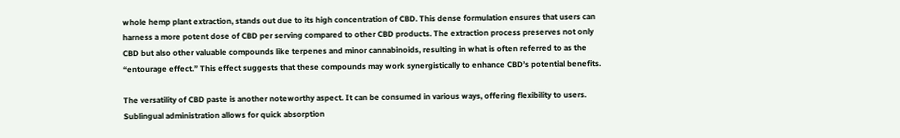whole hemp plant extraction, stands out due to its high concentration of CBD. This dense formulation ensures that users can harness a more potent dose of CBD per serving compared to other CBD products. The extraction process preserves not only CBD but also other valuable compounds like terpenes and minor cannabinoids, resulting in what is often referred to as the “entourage effect.” This effect suggests that these compounds may work synergistically to enhance CBD’s potential benefits.

The versatility of CBD paste is another noteworthy aspect. It can be consumed in various ways, offering flexibility to users. Sublingual administration allows for quick absorption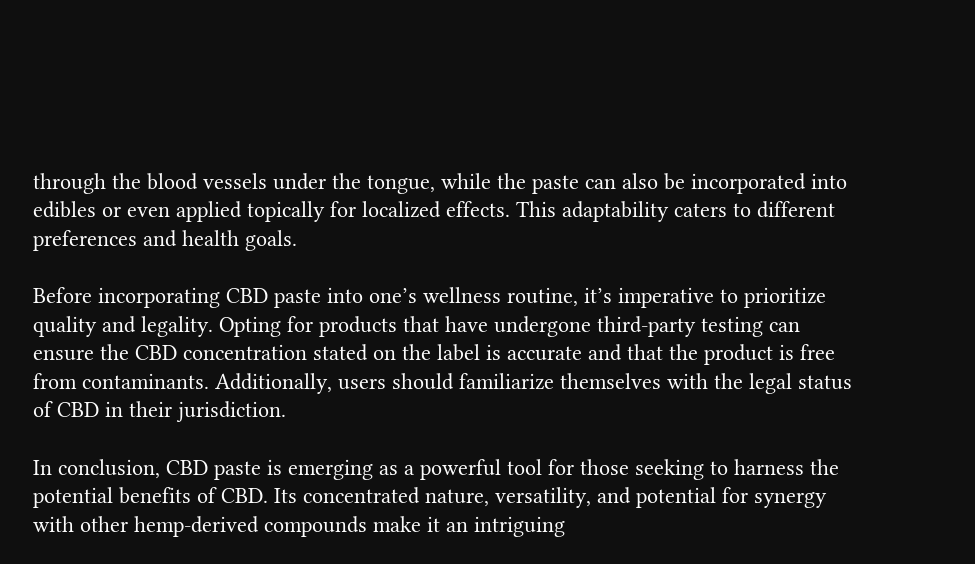through the blood vessels under the tongue, while the paste can also be incorporated into edibles or even applied topically for localized effects. This adaptability caters to different preferences and health goals.

Before incorporating CBD paste into one’s wellness routine, it’s imperative to prioritize quality and legality. Opting for products that have undergone third-party testing can ensure the CBD concentration stated on the label is accurate and that the product is free from contaminants. Additionally, users should familiarize themselves with the legal status of CBD in their jurisdiction.

In conclusion, CBD paste is emerging as a powerful tool for those seeking to harness the potential benefits of CBD. Its concentrated nature, versatility, and potential for synergy with other hemp-derived compounds make it an intriguing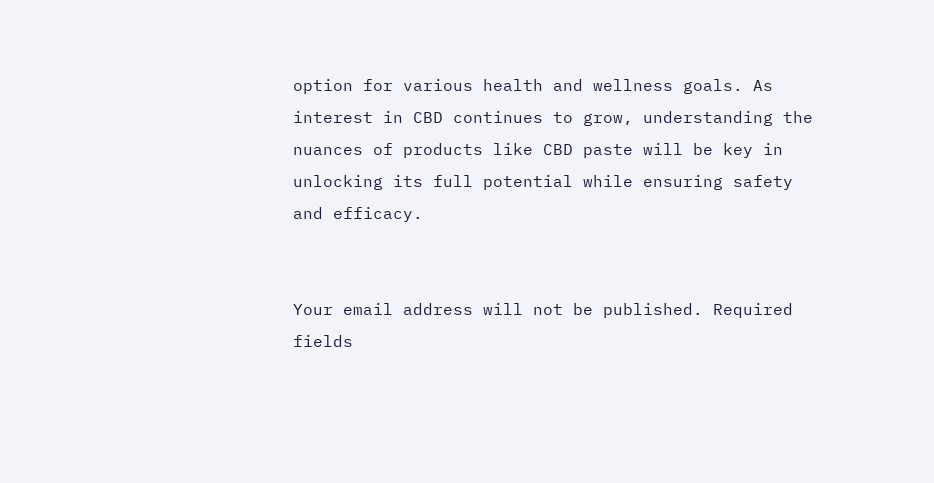option for various health and wellness goals. As interest in CBD continues to grow, understanding the nuances of products like CBD paste will be key in unlocking its full potential while ensuring safety and efficacy.


Your email address will not be published. Required fields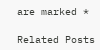are marked *

Related Posts